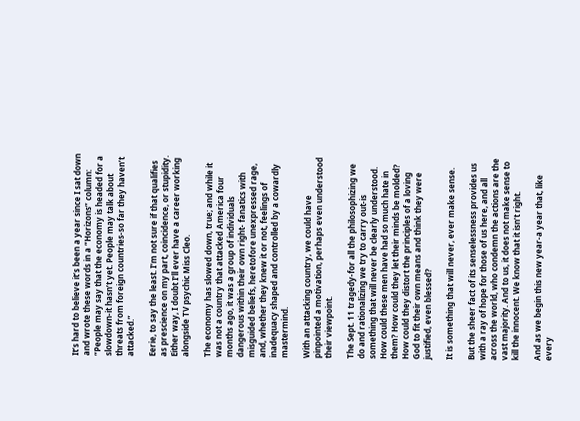It’s hard to believe it’s been a year since I sat down and wrote these words in a “Horizons” column: “People may say that the economy is headed for a slowdown-it hasn’t yet. People may talk about threats from foreign countries-so far they haven’t attacked.”

Eerie, to say the least. I’m not sure if that qualifies as prescience on my part, coincidence, or stupidity. Either way, I doubt I’ll ever have a career working alongside TV psychic Miss Cleo.

The economy has slowed down, true; and while it was not a country that attacked America four months ago, it was a group of individuals dangerous within their own right- fanatics with misguided beliefs, heretofore unexpressed rage, and, whether they knew it or not, feelings of inadequacy shaped and controlled by a cowardly mastermind.

With an attacking country, we could have pinpointed a motivation, perhaps even understood their viewpoint.

The Sept. 11 tragedy-for all the philosophizing we do and rationalizing we try to carry out-is something that will never be clearly understood. How could these men have had so much hate in them? How could they let their minds be molded? How could they distort the principles of a loving God to fit their own means and think they were justified, even blessed?

It is something that will never, ever make sense.

But the sheer fact of its senselessness provides us with a ray of hope for those of us here, and all across the world, who condemn the actions are the vast majority. And to us, it does not make sense to kill the innocent. We know that it isn’t right.

And as we begin this new year-a year that, like every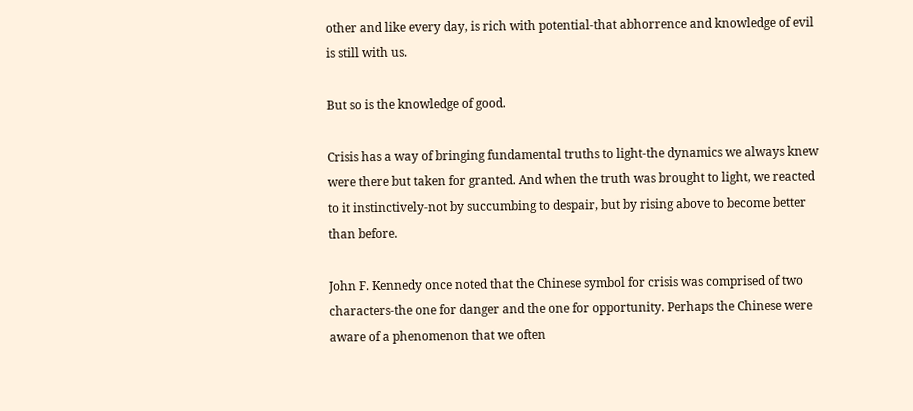other and like every day, is rich with potential-that abhorrence and knowledge of evil is still with us.

But so is the knowledge of good.

Crisis has a way of bringing fundamental truths to light-the dynamics we always knew were there but taken for granted. And when the truth was brought to light, we reacted to it instinctively-not by succumbing to despair, but by rising above to become better than before.

John F. Kennedy once noted that the Chinese symbol for crisis was comprised of two characters-the one for danger and the one for opportunity. Perhaps the Chinese were aware of a phenomenon that we often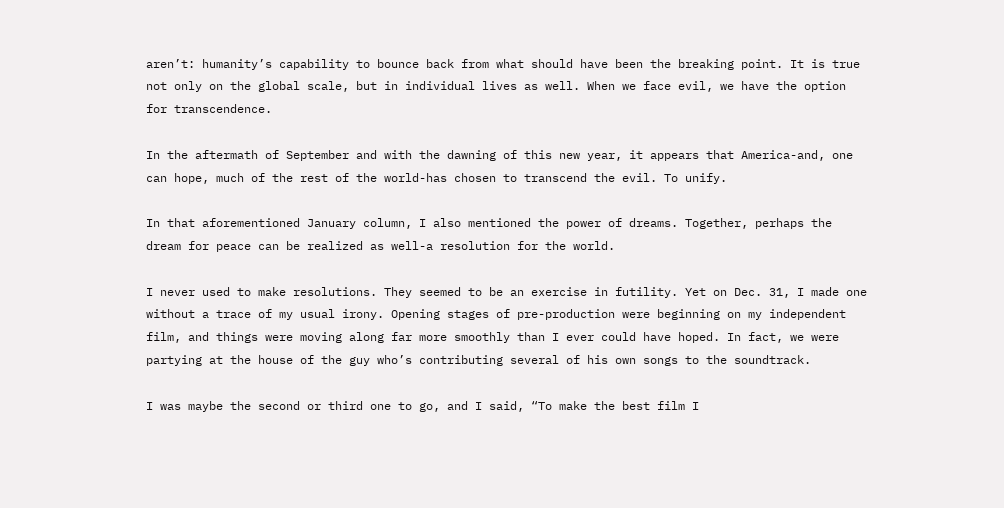aren’t: humanity’s capability to bounce back from what should have been the breaking point. It is true not only on the global scale, but in individual lives as well. When we face evil, we have the option for transcendence.

In the aftermath of September and with the dawning of this new year, it appears that America-and, one can hope, much of the rest of the world-has chosen to transcend the evil. To unify.

In that aforementioned January column, I also mentioned the power of dreams. Together, perhaps the dream for peace can be realized as well-a resolution for the world.

I never used to make resolutions. They seemed to be an exercise in futility. Yet on Dec. 31, I made one without a trace of my usual irony. Opening stages of pre-production were beginning on my independent film, and things were moving along far more smoothly than I ever could have hoped. In fact, we were partying at the house of the guy who’s contributing several of his own songs to the soundtrack.

I was maybe the second or third one to go, and I said, “To make the best film I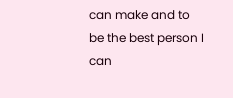can make and to be the best person I can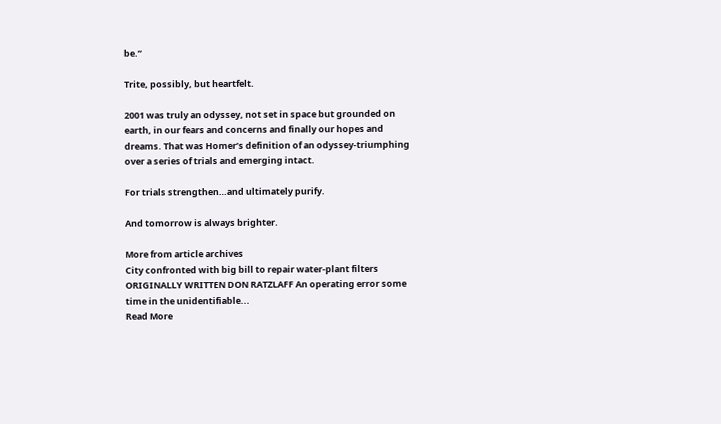be.”

Trite, possibly, but heartfelt.

2001 was truly an odyssey, not set in space but grounded on earth, in our fears and concerns and finally our hopes and dreams. That was Homer’s definition of an odyssey-triumphing over a series of trials and emerging intact.

For trials strengthen…and ultimately purify.

And tomorrow is always brighter.

More from article archives
City confronted with big bill to repair water-plant filters
ORIGINALLY WRITTEN DON RATZLAFF An operating error some time in the unidentifiable...
Read More